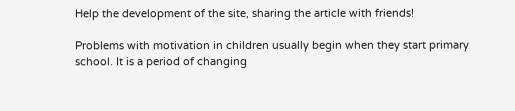Help the development of the site, sharing the article with friends!

Problems with motivation in children usually begin when they start primary school. It is a period of changing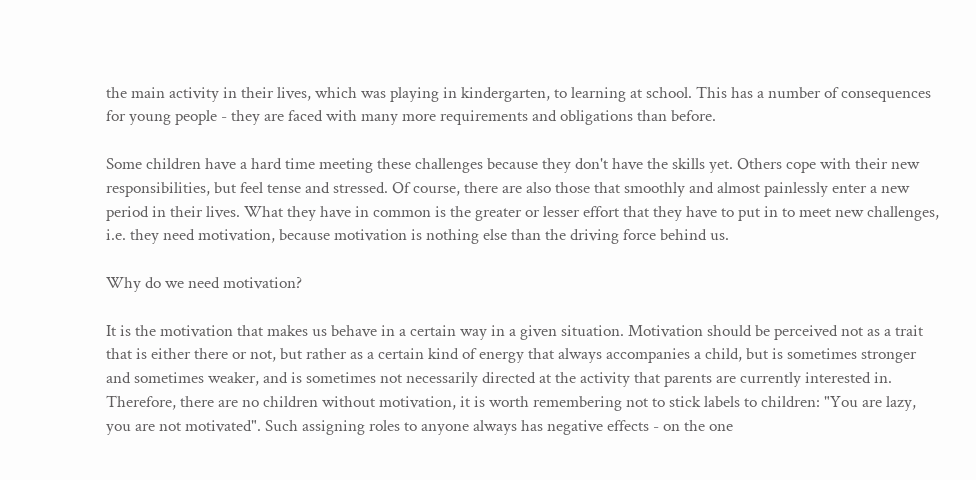the main activity in their lives, which was playing in kindergarten, to learning at school. This has a number of consequences for young people - they are faced with many more requirements and obligations than before.

Some children have a hard time meeting these challenges because they don't have the skills yet. Others cope with their new responsibilities, but feel tense and stressed. Of course, there are also those that smoothly and almost painlessly enter a new period in their lives. What they have in common is the greater or lesser effort that they have to put in to meet new challenges, i.e. they need motivation, because motivation is nothing else than the driving force behind us.

Why do we need motivation?

It is the motivation that makes us behave in a certain way in a given situation. Motivation should be perceived not as a trait that is either there or not, but rather as a certain kind of energy that always accompanies a child, but is sometimes stronger and sometimes weaker, and is sometimes not necessarily directed at the activity that parents are currently interested in. Therefore, there are no children without motivation, it is worth remembering not to stick labels to children: "You are lazy, you are not motivated". Such assigning roles to anyone always has negative effects - on the one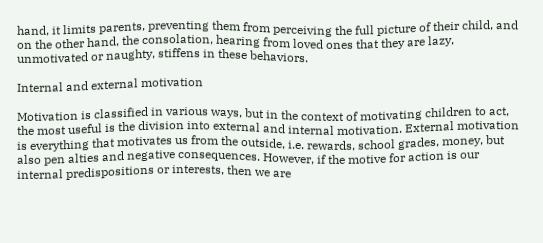hand, it limits parents, preventing them from perceiving the full picture of their child, and on the other hand, the consolation, hearing from loved ones that they are lazy, unmotivated or naughty, stiffens in these behaviors.

Internal and external motivation

Motivation is classified in various ways, but in the context of motivating children to act, the most useful is the division into external and internal motivation. External motivation is everything that motivates us from the outside, i.e. rewards, school grades, money, but also pen alties and negative consequences. However, if the motive for action is our internal predispositions or interests, then we are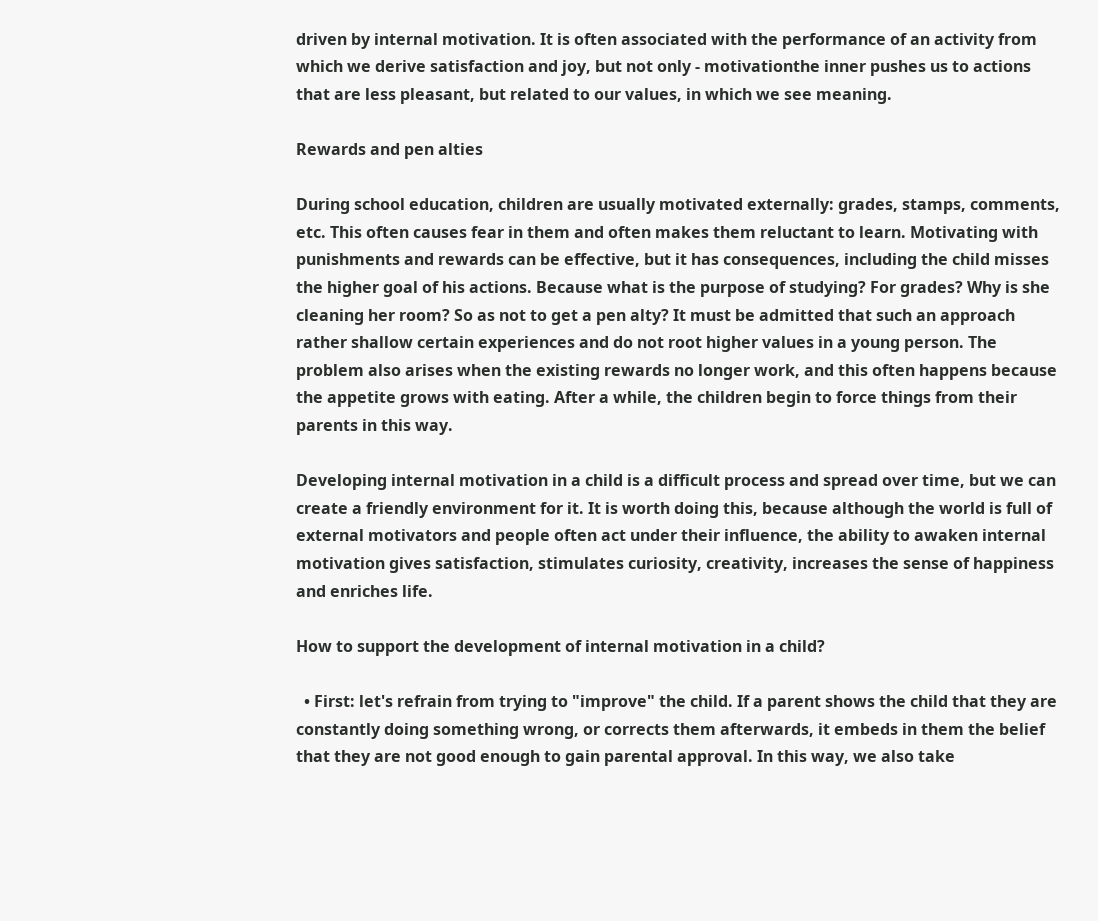driven by internal motivation. It is often associated with the performance of an activity from which we derive satisfaction and joy, but not only - motivationthe inner pushes us to actions that are less pleasant, but related to our values, in which we see meaning.

Rewards and pen alties

During school education, children are usually motivated externally: grades, stamps, comments, etc. This often causes fear in them and often makes them reluctant to learn. Motivating with punishments and rewards can be effective, but it has consequences, including the child misses the higher goal of his actions. Because what is the purpose of studying? For grades? Why is she cleaning her room? So as not to get a pen alty? It must be admitted that such an approach rather shallow certain experiences and do not root higher values in a young person. The problem also arises when the existing rewards no longer work, and this often happens because the appetite grows with eating. After a while, the children begin to force things from their parents in this way.

Developing internal motivation in a child is a difficult process and spread over time, but we can create a friendly environment for it. It is worth doing this, because although the world is full of external motivators and people often act under their influence, the ability to awaken internal motivation gives satisfaction, stimulates curiosity, creativity, increases the sense of happiness and enriches life.

How to support the development of internal motivation in a child?

  • First: let's refrain from trying to "improve" the child. If a parent shows the child that they are constantly doing something wrong, or corrects them afterwards, it embeds in them the belief that they are not good enough to gain parental approval. In this way, we also take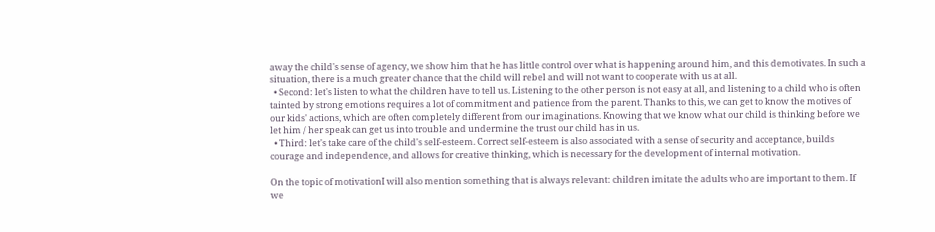away the child's sense of agency, we show him that he has little control over what is happening around him, and this demotivates. In such a situation, there is a much greater chance that the child will rebel and will not want to cooperate with us at all.
  • Second: let's listen to what the children have to tell us. Listening to the other person is not easy at all, and listening to a child who is often tainted by strong emotions requires a lot of commitment and patience from the parent. Thanks to this, we can get to know the motives of our kids' actions, which are often completely different from our imaginations. Knowing that we know what our child is thinking before we let him / her speak can get us into trouble and undermine the trust our child has in us.
  • Third: let's take care of the child's self-esteem. Correct self-esteem is also associated with a sense of security and acceptance, builds courage and independence, and allows for creative thinking, which is necessary for the development of internal motivation.

On the topic of motivationI will also mention something that is always relevant: children imitate the adults who are important to them. If we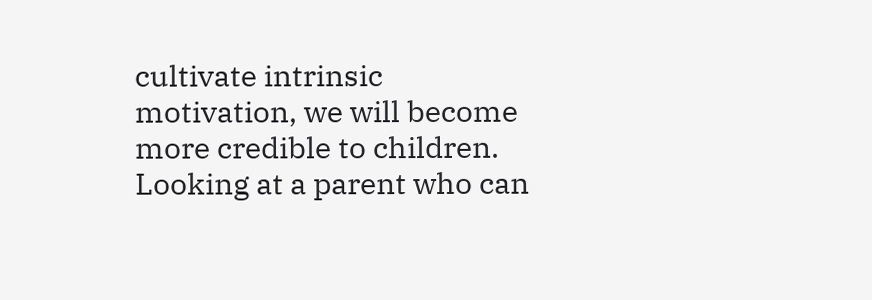cultivate intrinsic motivation, we will become more credible to children. Looking at a parent who can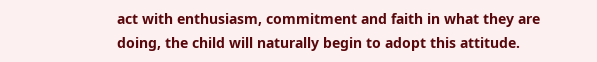act with enthusiasm, commitment and faith in what they are doing, the child will naturally begin to adopt this attitude.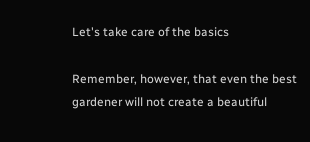Let's take care of the basics

Remember, however, that even the best gardener will not create a beautiful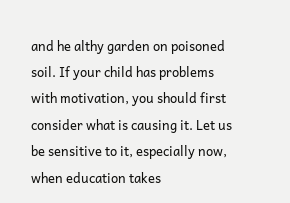and he althy garden on poisoned soil. If your child has problems with motivation, you should first consider what is causing it. Let us be sensitive to it, especially now, when education takes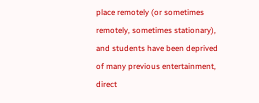place remotely (or sometimes remotely, sometimes stationary), and students have been deprived of many previous entertainment, direct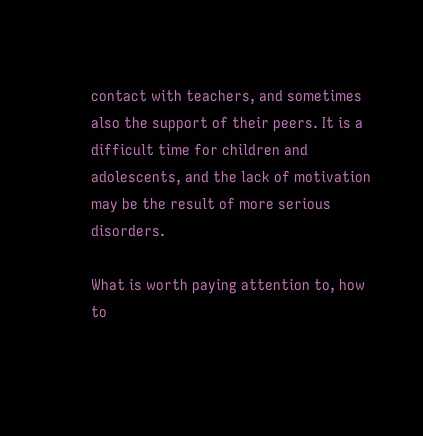contact with teachers, and sometimes also the support of their peers. It is a difficult time for children and adolescents, and the lack of motivation may be the result of more serious disorders.

What is worth paying attention to, how to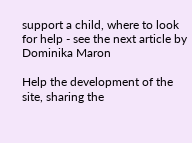support a child, where to look for help - see the next article by Dominika Maron

Help the development of the site, sharing the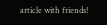article with friends!